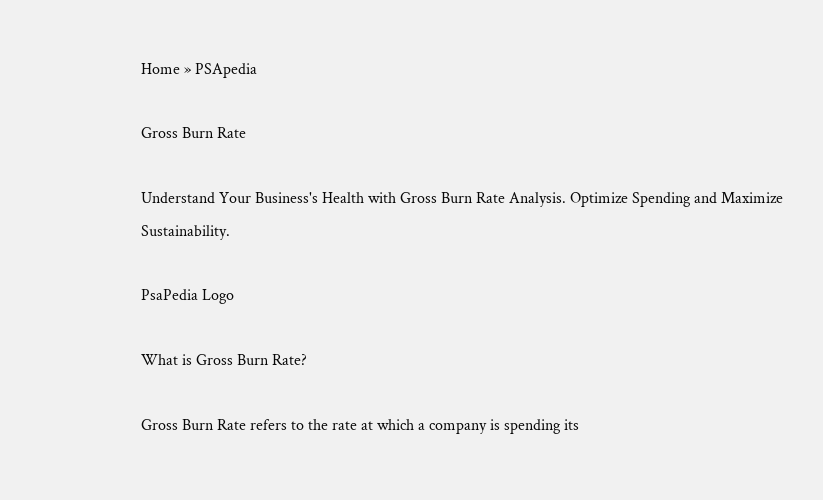Home » PSApedia

Gross Burn Rate

Understand Your Business's Health with Gross Burn Rate Analysis. Optimize Spending and Maximize Sustainability.

PsaPedia Logo

What is Gross Burn Rate?

Gross Burn Rate refers to the rate at which a company is spending its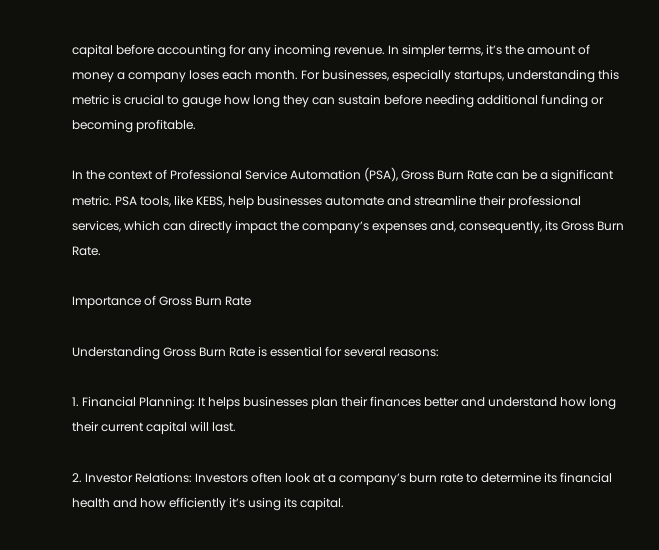capital before accounting for any incoming revenue. In simpler terms, it’s the amount of money a company loses each month. For businesses, especially startups, understanding this metric is crucial to gauge how long they can sustain before needing additional funding or becoming profitable.

In the context of Professional Service Automation (PSA), Gross Burn Rate can be a significant metric. PSA tools, like KEBS, help businesses automate and streamline their professional services, which can directly impact the company’s expenses and, consequently, its Gross Burn Rate.

Importance of Gross Burn Rate

Understanding Gross Burn Rate is essential for several reasons:

1. Financial Planning: It helps businesses plan their finances better and understand how long their current capital will last.

2. Investor Relations: Investors often look at a company’s burn rate to determine its financial health and how efficiently it’s using its capital.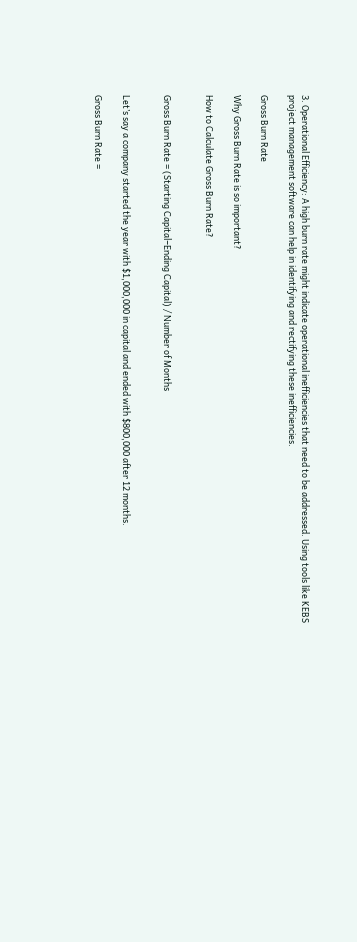3. Operational Efficiency: A high burn rate might indicate operational inefficiencies that need to be addressed. Using tools like KEBS project management software can help in identifying and rectifying these inefficiencies.

Gross Burn Rate

Why Gross Burn Rate is so important?

How to Calculate Gross Burn Rate?


Gross Burn Rate = (Starting Capital−Ending Capital) / Number of Months


Let’s say a company started the year with $1,000,000 in capital and ended with $800,000 after 12 months.

Gross Burn Rate =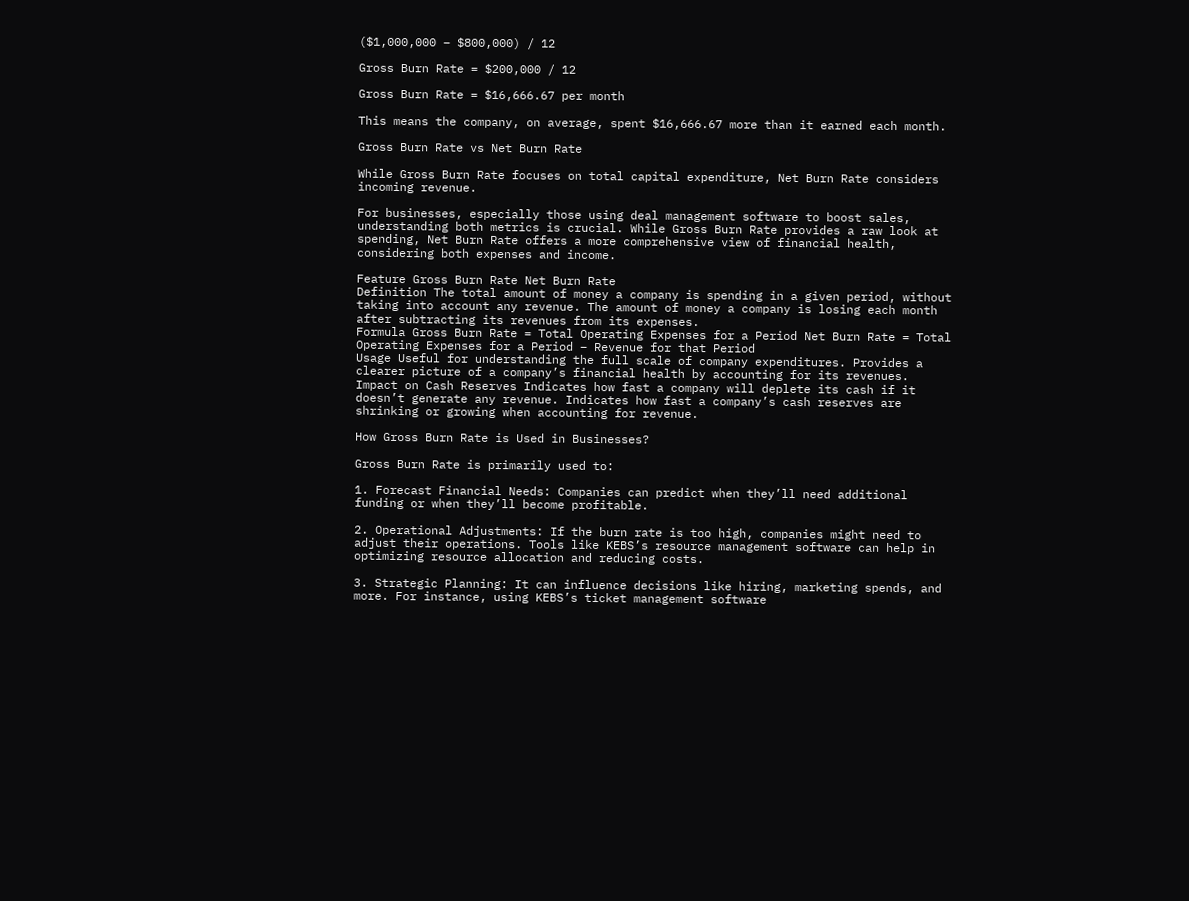($1,000,000 – $800,000) / 12

Gross Burn Rate = $200,000 / 12

Gross Burn Rate = $16,666.67 per month

This means the company, on average, spent $16,666.67 more than it earned each month.

Gross Burn Rate vs Net Burn Rate

While Gross Burn Rate focuses on total capital expenditure, Net Burn Rate considers incoming revenue.

For businesses, especially those using deal management software to boost sales, understanding both metrics is crucial. While Gross Burn Rate provides a raw look at spending, Net Burn Rate offers a more comprehensive view of financial health, considering both expenses and income.

Feature Gross Burn Rate Net Burn Rate
Definition The total amount of money a company is spending in a given period, without taking into account any revenue. The amount of money a company is losing each month after subtracting its revenues from its expenses.
Formula Gross Burn Rate = Total Operating Expenses for a Period Net Burn Rate = Total Operating Expenses for a Period – Revenue for that Period
Usage Useful for understanding the full scale of company expenditures. Provides a clearer picture of a company’s financial health by accounting for its revenues.
Impact on Cash Reserves Indicates how fast a company will deplete its cash if it doesn’t generate any revenue. Indicates how fast a company’s cash reserves are shrinking or growing when accounting for revenue.

How Gross Burn Rate is Used in Businesses?

Gross Burn Rate is primarily used to:

1. Forecast Financial Needs: Companies can predict when they’ll need additional funding or when they’ll become profitable.

2. Operational Adjustments: If the burn rate is too high, companies might need to adjust their operations. Tools like KEBS’s resource management software can help in optimizing resource allocation and reducing costs.

3. Strategic Planning: It can influence decisions like hiring, marketing spends, and more. For instance, using KEBS’s ticket management software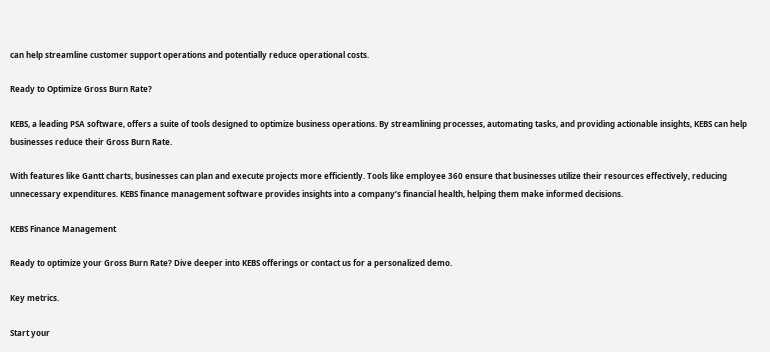can help streamline customer support operations and potentially reduce operational costs.

Ready to Optimize Gross Burn Rate?

KEBS, a leading PSA software, offers a suite of tools designed to optimize business operations. By streamlining processes, automating tasks, and providing actionable insights, KEBS can help businesses reduce their Gross Burn Rate.

With features like Gantt charts, businesses can plan and execute projects more efficiently. Tools like employee 360 ensure that businesses utilize their resources effectively, reducing unnecessary expenditures. KEBS finance management software provides insights into a company’s financial health, helping them make informed decisions.

KEBS Finance Management

Ready to optimize your Gross Burn Rate? Dive deeper into KEBS offerings or contact us for a personalized demo.

Key metrics.

Start your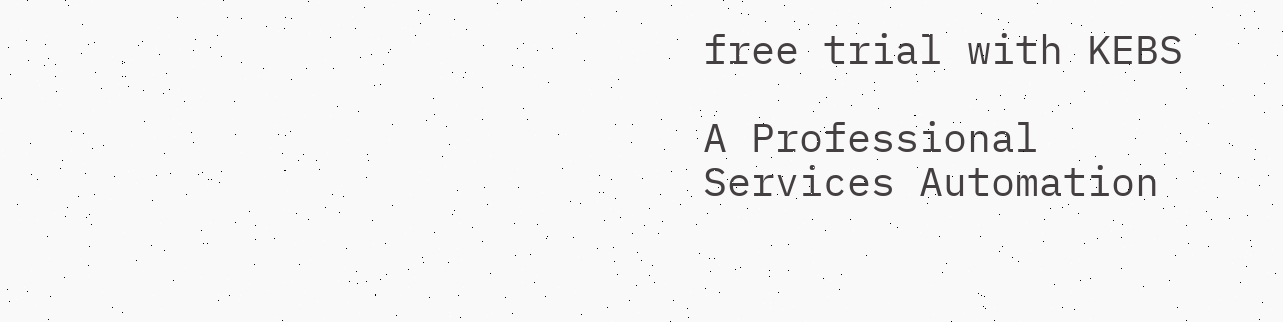free trial with KEBS

A Professional Services Automation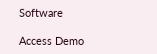Software

Access Demo